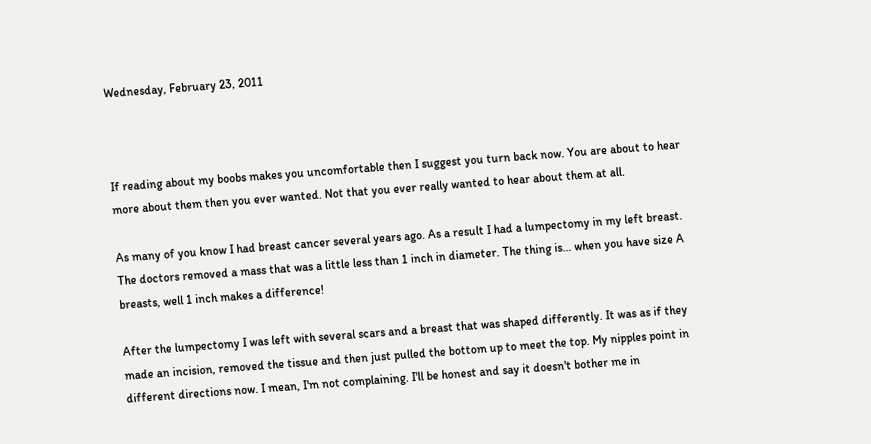Wednesday, February 23, 2011



If reading about my boobs makes you uncomfortable then I suggest you turn back now. You are about to hear more about them then you ever wanted. Not that you ever really wanted to hear about them at all.

As many of you know I had breast cancer several years ago. As a result I had a lumpectomy in my left breast. The doctors removed a mass that was a little less than 1 inch in diameter. The thing is... when you have size A breasts, well 1 inch makes a difference!

After the lumpectomy I was left with several scars and a breast that was shaped differently. It was as if they made an incision, removed the tissue and then just pulled the bottom up to meet the top. My nipples point in different directions now. I mean, I'm not complaining. I'll be honest and say it doesn't bother me in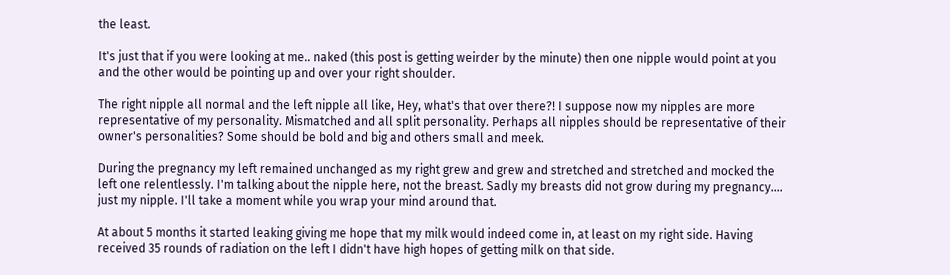the least.

It's just that if you were looking at me.. naked (this post is getting weirder by the minute) then one nipple would point at you and the other would be pointing up and over your right shoulder.

The right nipple all normal and the left nipple all like, Hey, what's that over there?! I suppose now my nipples are more representative of my personality. Mismatched and all split personality. Perhaps all nipples should be representative of their owner's personalities? Some should be bold and big and others small and meek.

During the pregnancy my left remained unchanged as my right grew and grew and stretched and stretched and mocked the left one relentlessly. I'm talking about the nipple here, not the breast. Sadly my breasts did not grow during my pregnancy.... just my nipple. I'll take a moment while you wrap your mind around that.

At about 5 months it started leaking giving me hope that my milk would indeed come in, at least on my right side. Having received 35 rounds of radiation on the left I didn't have high hopes of getting milk on that side.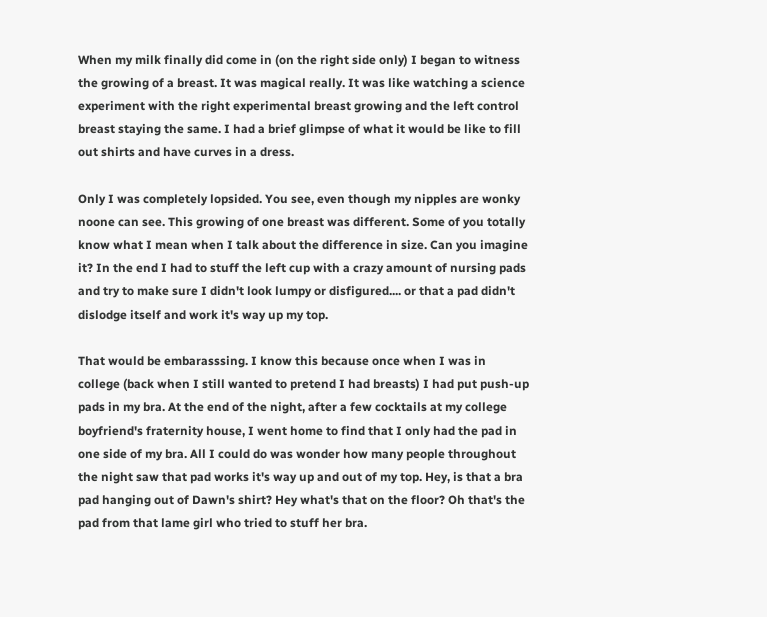When my milk finally did come in (on the right side only) I began to witness the growing of a breast. It was magical really. It was like watching a science experiment with the right experimental breast growing and the left control breast staying the same. I had a brief glimpse of what it would be like to fill out shirts and have curves in a dress.

Only I was completely lopsided. You see, even though my nipples are wonky noone can see. This growing of one breast was different. Some of you totally know what I mean when I talk about the difference in size. Can you imagine it? In the end I had to stuff the left cup with a crazy amount of nursing pads and try to make sure I didn't look lumpy or disfigured.... or that a pad didn't dislodge itself and work it's way up my top.

That would be embarasssing. I know this because once when I was in college (back when I still wanted to pretend I had breasts) I had put push-up pads in my bra. At the end of the night, after a few cocktails at my college boyfriend's fraternity house, I went home to find that I only had the pad in one side of my bra. All I could do was wonder how many people throughout the night saw that pad works it's way up and out of my top. Hey, is that a bra pad hanging out of Dawn's shirt? Hey what's that on the floor? Oh that's the pad from that lame girl who tried to stuff her bra.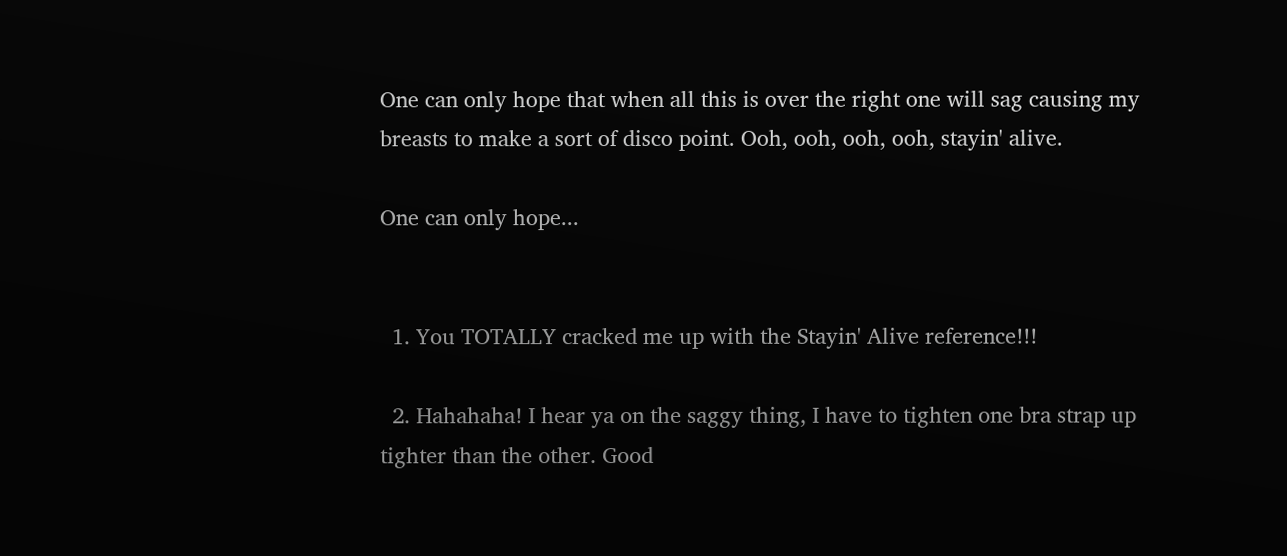One can only hope that when all this is over the right one will sag causing my breasts to make a sort of disco point. Ooh, ooh, ooh, ooh, stayin' alive.

One can only hope...


  1. You TOTALLY cracked me up with the Stayin' Alive reference!!!

  2. Hahahaha! I hear ya on the saggy thing, I have to tighten one bra strap up tighter than the other. Good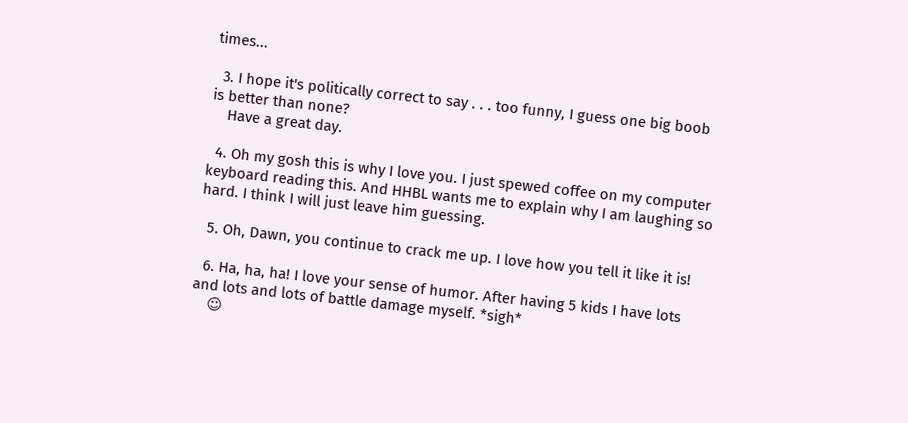times...

  3. I hope it's politically correct to say . . . too funny, I guess one big boob is better than none?
    Have a great day.

  4. Oh my gosh this is why I love you. I just spewed coffee on my computer keyboard reading this. And HHBL wants me to explain why I am laughing so hard. I think I will just leave him guessing.

  5. Oh, Dawn, you continue to crack me up. I love how you tell it like it is!

  6. Ha, ha, ha! I love your sense of humor. After having 5 kids I have lots and lots and lots of battle damage myself. *sigh*
    ☺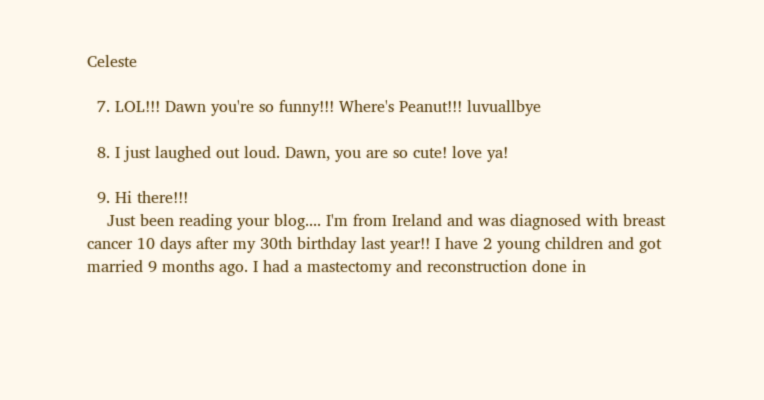Celeste

  7. LOL!!! Dawn you're so funny!!! Where's Peanut!!! luvuallbye

  8. I just laughed out loud. Dawn, you are so cute! love ya!

  9. Hi there!!!
    Just been reading your blog.... I'm from Ireland and was diagnosed with breast cancer 10 days after my 30th birthday last year!! I have 2 young children and got married 9 months ago. I had a mastectomy and reconstruction done in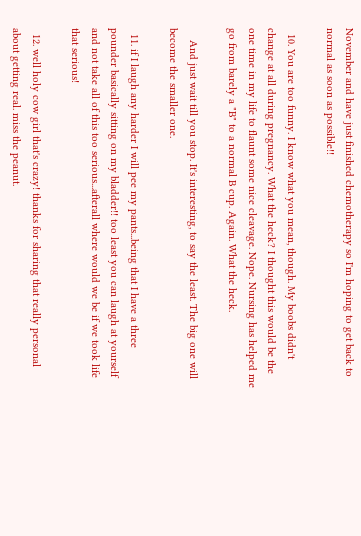November and have just finished chemotherapy so I'm hoping to get back to normal as soon as possible!!

  10. You are too funny. I know what you mean, though. My boobs didn't change at all during pregnancy. What the heck? I thought this would be the one time in my life to flaunt some nice cleavage. Nope. Nursing has helped me go from barely a "B" to a normal B cup. Again. What the heck.

    And just wait till you stop. It's interesting, to say the least. The big one will become the smaller one.

  11. if I laugh any harder I will pee my pants...being that I have a three pounder basically sitting on my bladder!! too least you can laugh at yourself and not take all of this too serious...afterall where would we be if we took life that serious!

  12. well holy cow girl that's crazy! thanks for sharing that really personal about getting real. miss the peanut.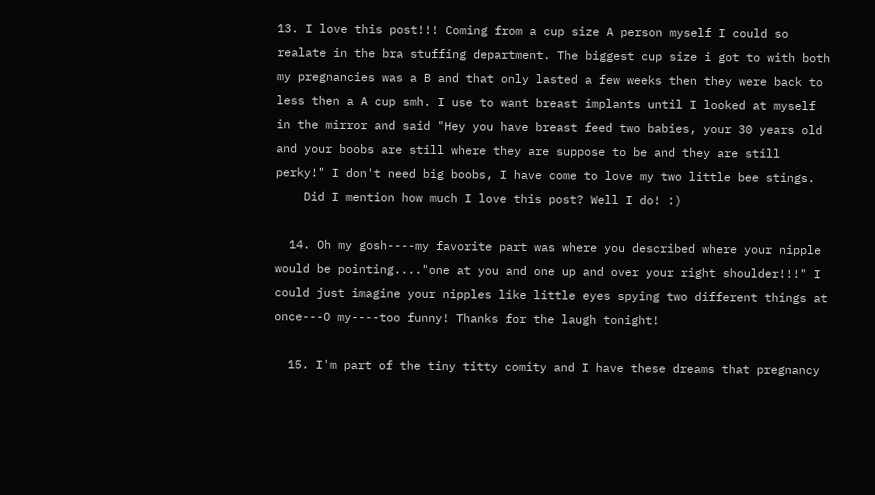13. I love this post!!! Coming from a cup size A person myself I could so realate in the bra stuffing department. The biggest cup size i got to with both my pregnancies was a B and that only lasted a few weeks then they were back to less then a A cup smh. I use to want breast implants until I looked at myself in the mirror and said "Hey you have breast feed two babies, your 30 years old and your boobs are still where they are suppose to be and they are still perky!" I don't need big boobs, I have come to love my two little bee stings.
    Did I mention how much I love this post? Well I do! :)

  14. Oh my gosh----my favorite part was where you described where your nipple would be pointing...."one at you and one up and over your right shoulder!!!" I could just imagine your nipples like little eyes spying two different things at once---O my----too funny! Thanks for the laugh tonight!

  15. I'm part of the tiny titty comity and I have these dreams that pregnancy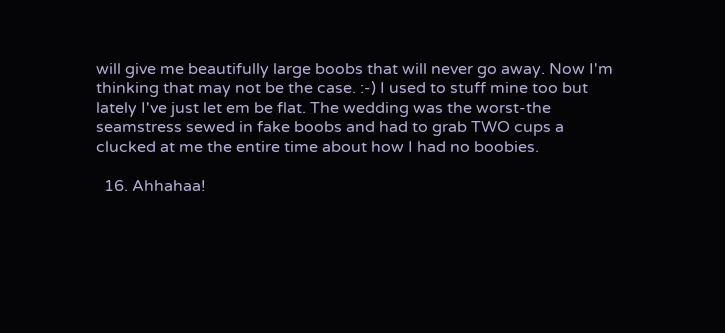will give me beautifully large boobs that will never go away. Now I'm thinking that may not be the case. :-) I used to stuff mine too but lately I've just let em be flat. The wedding was the worst-the seamstress sewed in fake boobs and had to grab TWO cups a clucked at me the entire time about how I had no boobies.

  16. Ahhahaa!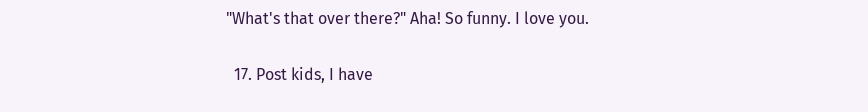"What's that over there?" Aha! So funny. I love you.

  17. Post kids, I have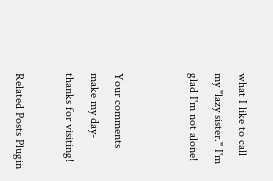what I like to call my "lazy sister." I'm glad I'm not alone!


Your comments make my day- thanks for visiting!

Related Posts Plugin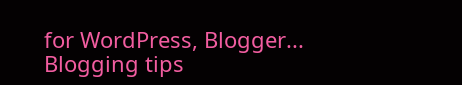for WordPress, Blogger...
Blogging tips